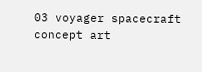03 voyager spacecraft concept art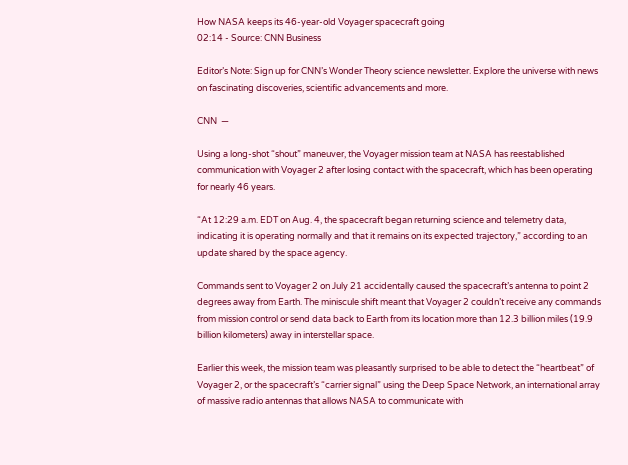How NASA keeps its 46-year-old Voyager spacecraft going
02:14 - Source: CNN Business

Editor’s Note: Sign up for CNN’s Wonder Theory science newsletter. Explore the universe with news on fascinating discoveries, scientific advancements and more.

CNN  —

Using a long-shot “shout” maneuver, the Voyager mission team at NASA has reestablished communication with Voyager 2 after losing contact with the spacecraft, which has been operating for nearly 46 years.

“At 12:29 a.m. EDT on Aug. 4, the spacecraft began returning science and telemetry data, indicating it is operating normally and that it remains on its expected trajectory,” according to an update shared by the space agency.

Commands sent to Voyager 2 on July 21 accidentally caused the spacecraft’s antenna to point 2 degrees away from Earth. The miniscule shift meant that Voyager 2 couldn’t receive any commands from mission control or send data back to Earth from its location more than 12.3 billion miles (19.9 billion kilometers) away in interstellar space.

Earlier this week, the mission team was pleasantly surprised to be able to detect the “heartbeat” of Voyager 2, or the spacecraft’s “carrier signal” using the Deep Space Network, an international array of massive radio antennas that allows NASA to communicate with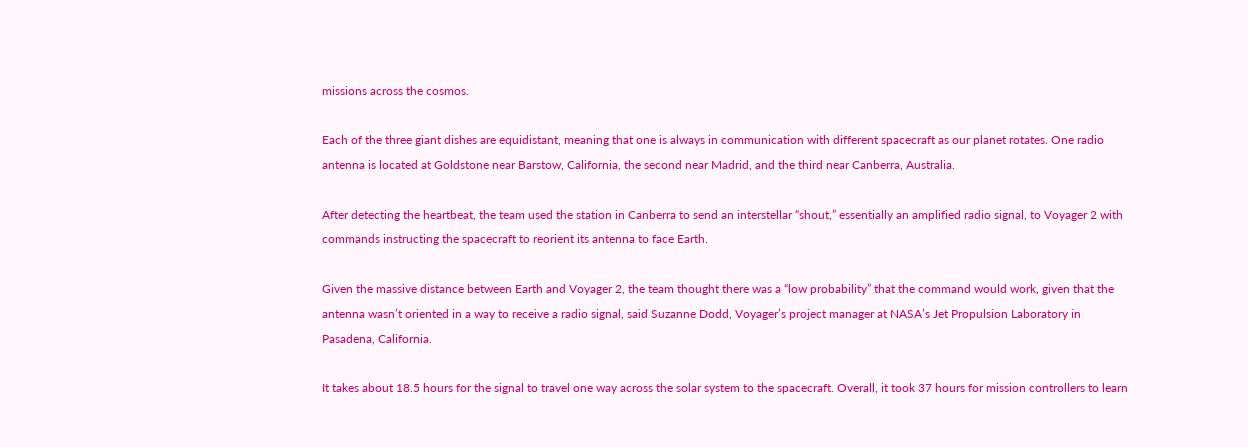missions across the cosmos.

Each of the three giant dishes are equidistant, meaning that one is always in communication with different spacecraft as our planet rotates. One radio antenna is located at Goldstone near Barstow, California, the second near Madrid, and the third near Canberra, Australia.

After detecting the heartbeat, the team used the station in Canberra to send an interstellar “shout,” essentially an amplified radio signal, to Voyager 2 with commands instructing the spacecraft to reorient its antenna to face Earth.

Given the massive distance between Earth and Voyager 2, the team thought there was a “low probability” that the command would work, given that the antenna wasn’t oriented in a way to receive a radio signal, said Suzanne Dodd, Voyager’s project manager at NASA’s Jet Propulsion Laboratory in Pasadena, California.

It takes about 18.5 hours for the signal to travel one way across the solar system to the spacecraft. Overall, it took 37 hours for mission controllers to learn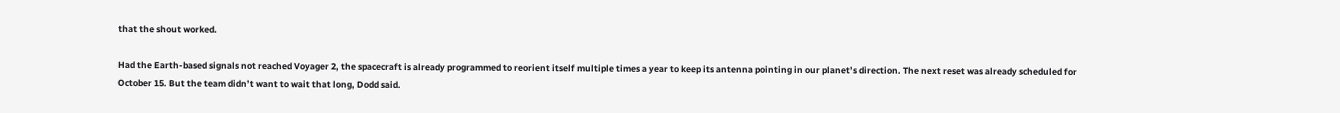that the shout worked.

Had the Earth-based signals not reached Voyager 2, the spacecraft is already programmed to reorient itself multiple times a year to keep its antenna pointing in our planet’s direction. The next reset was already scheduled for October 15. But the team didn’t want to wait that long, Dodd said.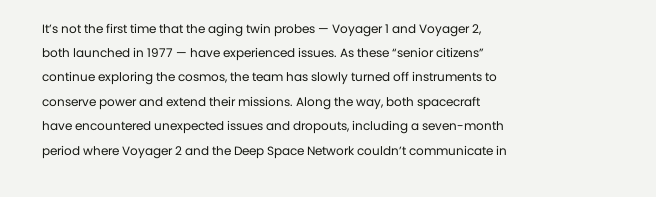It’s not the first time that the aging twin probes — Voyager 1 and Voyager 2, both launched in 1977 — have experienced issues. As these “senior citizens” continue exploring the cosmos, the team has slowly turned off instruments to conserve power and extend their missions. Along the way, both spacecraft have encountered unexpected issues and dropouts, including a seven-month period where Voyager 2 and the Deep Space Network couldn’t communicate in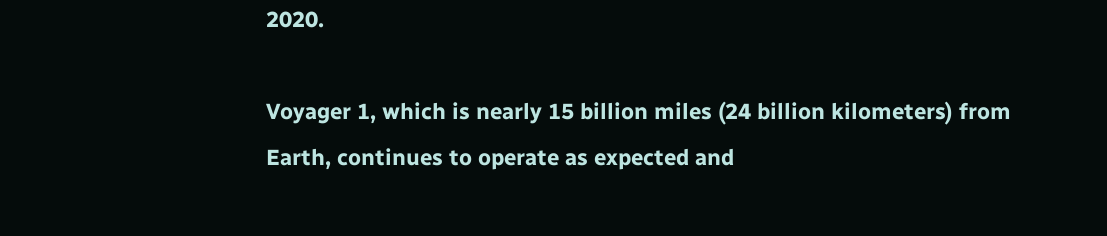2020.

Voyager 1, which is nearly 15 billion miles (24 billion kilometers) from Earth, continues to operate as expected and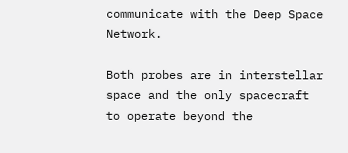communicate with the Deep Space Network.

Both probes are in interstellar space and the only spacecraft to operate beyond the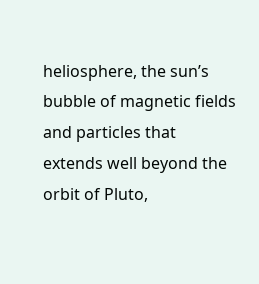heliosphere, the sun’s bubble of magnetic fields and particles that extends well beyond the orbit of Pluto,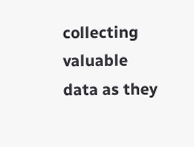collecting valuable data as they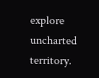explore uncharted territory.